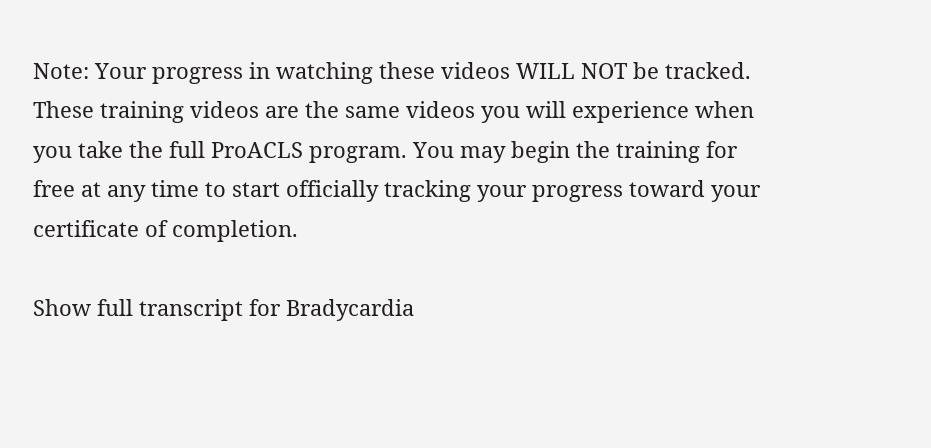Note: Your progress in watching these videos WILL NOT be tracked. These training videos are the same videos you will experience when you take the full ProACLS program. You may begin the training for free at any time to start officially tracking your progress toward your certificate of completion.

Show full transcript for Bradycardia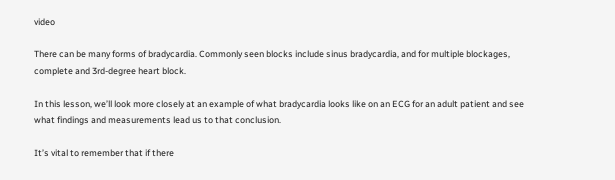video

There can be many forms of bradycardia. Commonly seen blocks include sinus bradycardia, and for multiple blockages, complete and 3rd-degree heart block.

In this lesson, we’ll look more closely at an example of what bradycardia looks like on an ECG for an adult patient and see what findings and measurements lead us to that conclusion.

It’s vital to remember that if there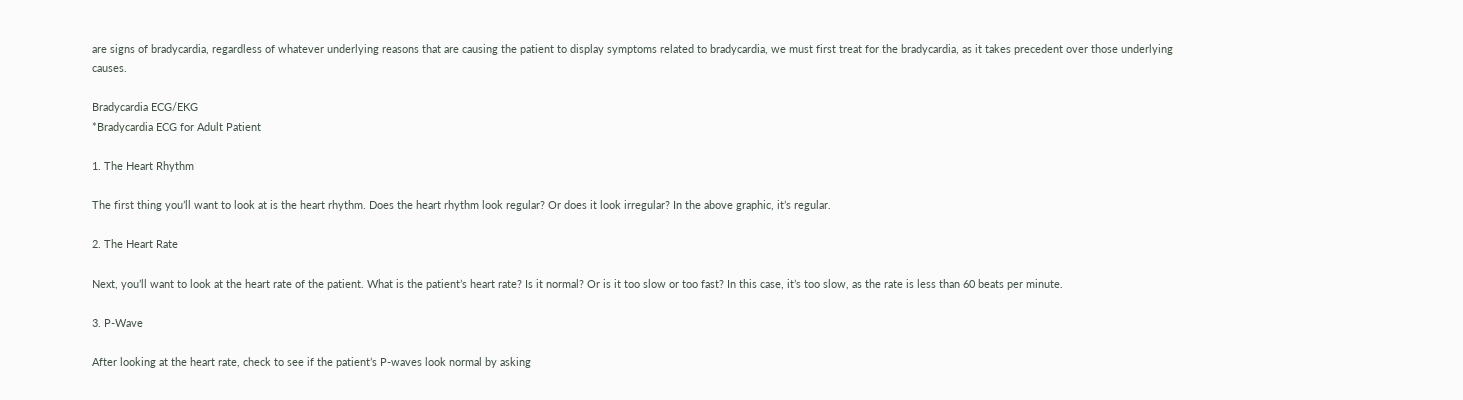are signs of bradycardia, regardless of whatever underlying reasons that are causing the patient to display symptoms related to bradycardia, we must first treat for the bradycardia, as it takes precedent over those underlying causes.

Bradycardia ECG/EKG
*Bradycardia ECG for Adult Patient

1. The Heart Rhythm

The first thing you’ll want to look at is the heart rhythm. Does the heart rhythm look regular? Or does it look irregular? In the above graphic, it’s regular.

2. The Heart Rate

Next, you’ll want to look at the heart rate of the patient. What is the patient’s heart rate? Is it normal? Or is it too slow or too fast? In this case, it’s too slow, as the rate is less than 60 beats per minute.

3. P-Wave

After looking at the heart rate, check to see if the patient’s P-waves look normal by asking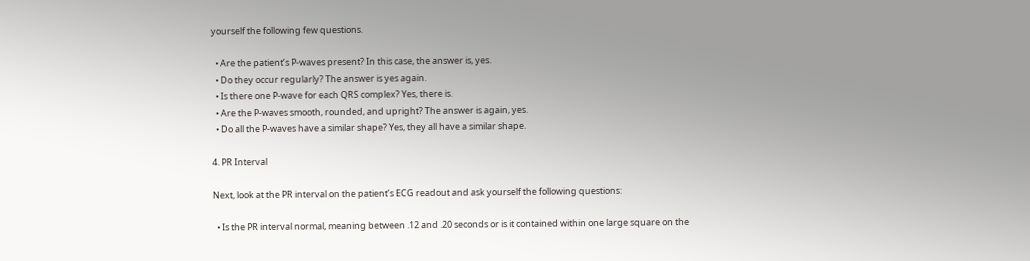yourself the following few questions.

  • Are the patient’s P-waves present? In this case, the answer is, yes.
  • Do they occur regularly? The answer is yes again.
  • Is there one P-wave for each QRS complex? Yes, there is.
  • Are the P-waves smooth, rounded, and upright? The answer is again, yes.
  • Do all the P-waves have a similar shape? Yes, they all have a similar shape.

4. PR Interval

Next, look at the PR interval on the patient’s ECG readout and ask yourself the following questions:

  • Is the PR interval normal, meaning between .12 and .20 seconds or is it contained within one large square on the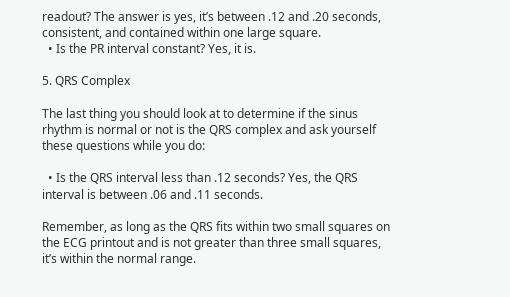readout? The answer is yes, it’s between .12 and .20 seconds, consistent, and contained within one large square.
  • Is the PR interval constant? Yes, it is.

5. QRS Complex

The last thing you should look at to determine if the sinus rhythm is normal or not is the QRS complex and ask yourself these questions while you do:

  • Is the QRS interval less than .12 seconds? Yes, the QRS interval is between .06 and .11 seconds.

Remember, as long as the QRS fits within two small squares on the ECG printout and is not greater than three small squares, it’s within the normal range.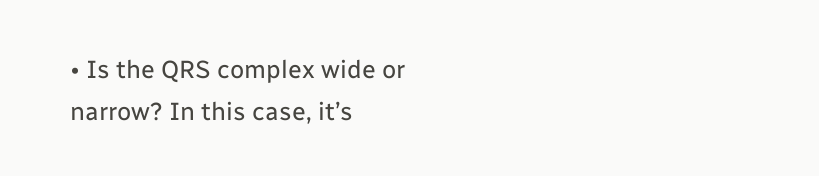• Is the QRS complex wide or narrow? In this case, it’s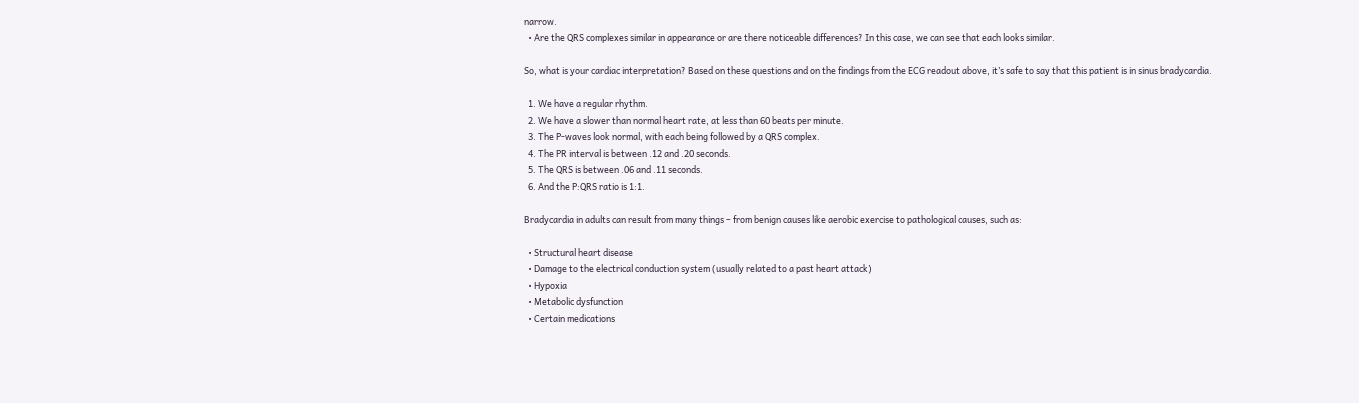narrow.
  • Are the QRS complexes similar in appearance or are there noticeable differences? In this case, we can see that each looks similar.

So, what is your cardiac interpretation? Based on these questions and on the findings from the ECG readout above, it’s safe to say that this patient is in sinus bradycardia.

  1. We have a regular rhythm.
  2. We have a slower than normal heart rate, at less than 60 beats per minute.
  3. The P-waves look normal, with each being followed by a QRS complex.
  4. The PR interval is between .12 and .20 seconds.
  5. The QRS is between .06 and .11 seconds.
  6. And the P:QRS ratio is 1:1.

Bradycardia in adults can result from many things – from benign causes like aerobic exercise to pathological causes, such as:

  • Structural heart disease
  • Damage to the electrical conduction system (usually related to a past heart attack)
  • Hypoxia
  • Metabolic dysfunction
  • Certain medications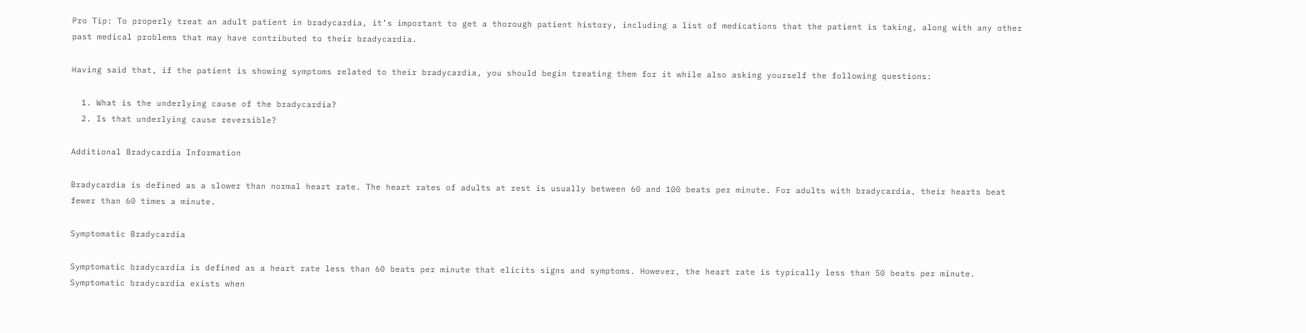Pro Tip: To properly treat an adult patient in bradycardia, it’s important to get a thorough patient history, including a list of medications that the patient is taking, along with any other past medical problems that may have contributed to their bradycardia.

Having said that, if the patient is showing symptoms related to their bradycardia, you should begin treating them for it while also asking yourself the following questions:

  1. What is the underlying cause of the bradycardia?
  2. Is that underlying cause reversible?

Additional Bradycardia Information

Bradycardia is defined as a slower than normal heart rate. The heart rates of adults at rest is usually between 60 and 100 beats per minute. For adults with bradycardia, their hearts beat fewer than 60 times a minute.

Symptomatic Bradycardia

Symptomatic bradycardia is defined as a heart rate less than 60 beats per minute that elicits signs and symptoms. However, the heart rate is typically less than 50 beats per minute. Symptomatic bradycardia exists when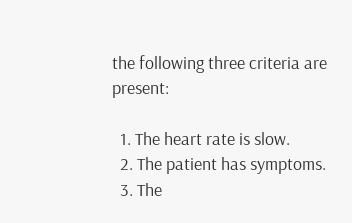the following three criteria are present:

  1. The heart rate is slow.
  2. The patient has symptoms.
  3. The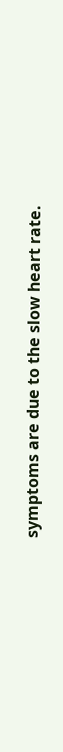symptoms are due to the slow heart rate.